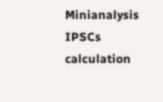Minianalysis IPSCs calculation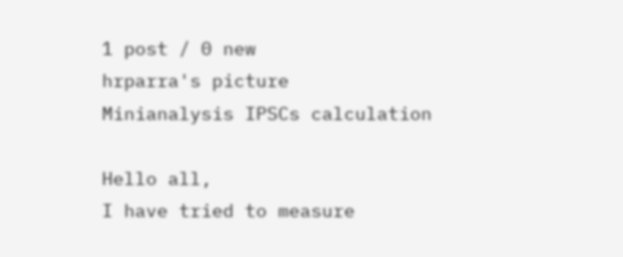1 post / 0 new
hrparra's picture
Minianalysis IPSCs calculation

Hello all,
I have tried to measure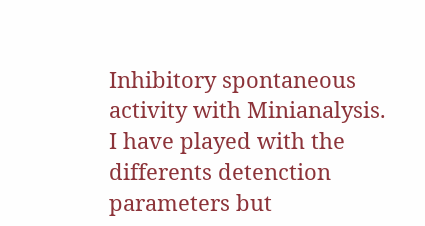Inhibitory spontaneous activity with Minianalysis. I have played with the differents detenction parameters but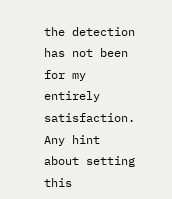the detection has not been for my entirely satisfaction. Any hint about setting this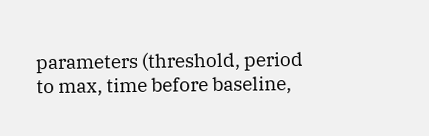parameters (threshold, period to max, time before baseline,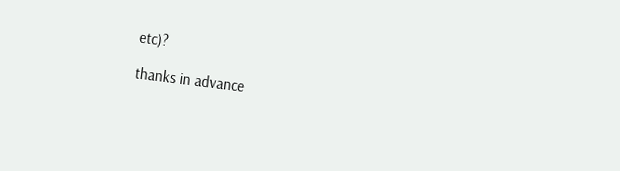etc)?

thanks in advance